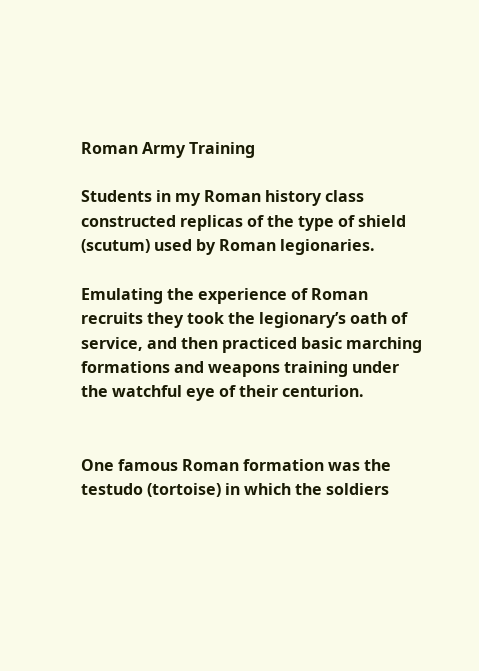Roman Army Training

Students in my Roman history class constructed replicas of the type of shield (scutum) used by Roman legionaries.

Emulating the experience of Roman recruits they took the legionary’s oath of service, and then practiced basic marching formations and weapons training under the watchful eye of their centurion.


One famous Roman formation was the testudo (tortoise) in which the soldiers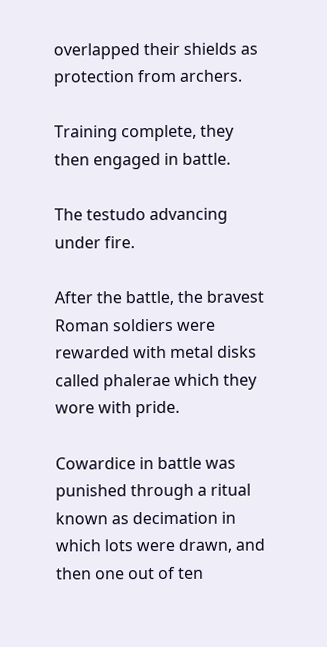overlapped their shields as protection from archers.

Training complete, they then engaged in battle.

The testudo advancing under fire.

After the battle, the bravest Roman soldiers were rewarded with metal disks called phalerae which they wore with pride.

Cowardice in battle was punished through a ritual known as decimation in which lots were drawn, and then one out of ten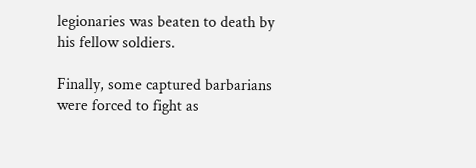legionaries was beaten to death by his fellow soldiers.

Finally, some captured barbarians were forced to fight as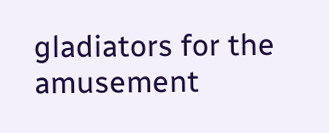gladiators for the amusement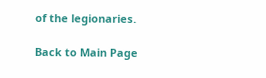of the legionaries.

Back to Main Page